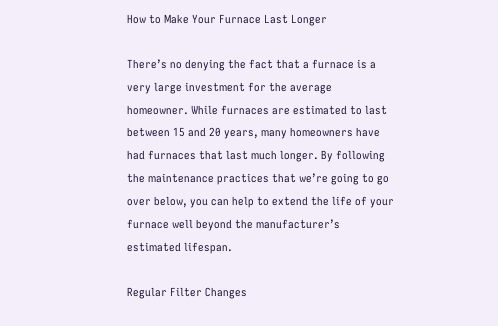How to Make Your Furnace Last Longer

There’s no denying the fact that a furnace is a very large investment for the average homeowner. While furnaces are estimated to last between 15 and 20 years, many homeowners have had furnaces that last much longer. By following the maintenance practices that we’re going to go over below, you can help to extend the life of your furnace well beyond the manufacturer’s estimated lifespan.

Regular Filter Changes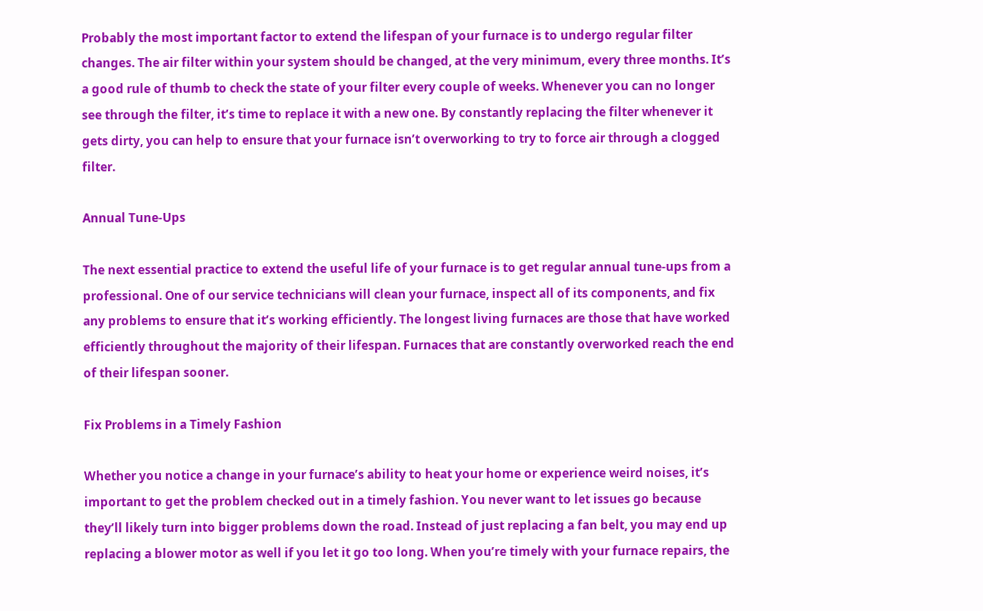Probably the most important factor to extend the lifespan of your furnace is to undergo regular filter changes. The air filter within your system should be changed, at the very minimum, every three months. It’s a good rule of thumb to check the state of your filter every couple of weeks. Whenever you can no longer see through the filter, it’s time to replace it with a new one. By constantly replacing the filter whenever it gets dirty, you can help to ensure that your furnace isn’t overworking to try to force air through a clogged filter.

Annual Tune-Ups

The next essential practice to extend the useful life of your furnace is to get regular annual tune-ups from a professional. One of our service technicians will clean your furnace, inspect all of its components, and fix any problems to ensure that it’s working efficiently. The longest living furnaces are those that have worked efficiently throughout the majority of their lifespan. Furnaces that are constantly overworked reach the end of their lifespan sooner.

Fix Problems in a Timely Fashion

Whether you notice a change in your furnace’s ability to heat your home or experience weird noises, it’s important to get the problem checked out in a timely fashion. You never want to let issues go because they’ll likely turn into bigger problems down the road. Instead of just replacing a fan belt, you may end up replacing a blower motor as well if you let it go too long. When you’re timely with your furnace repairs, the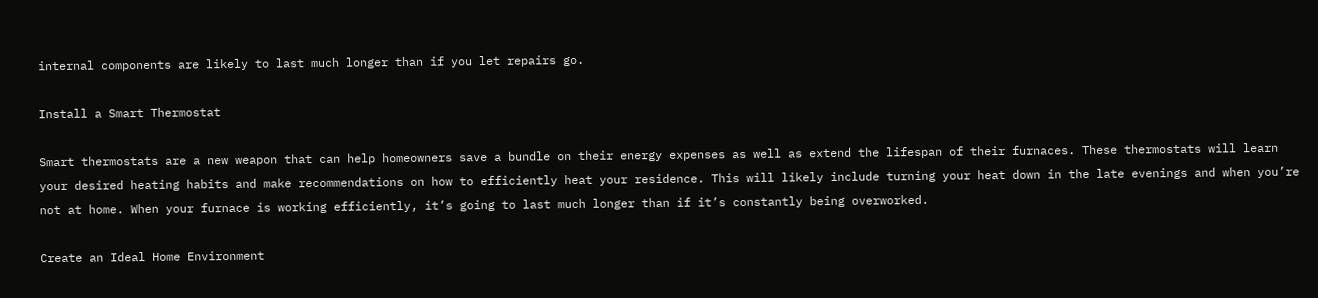internal components are likely to last much longer than if you let repairs go.

Install a Smart Thermostat

Smart thermostats are a new weapon that can help homeowners save a bundle on their energy expenses as well as extend the lifespan of their furnaces. These thermostats will learn your desired heating habits and make recommendations on how to efficiently heat your residence. This will likely include turning your heat down in the late evenings and when you’re not at home. When your furnace is working efficiently, it’s going to last much longer than if it’s constantly being overworked.

Create an Ideal Home Environment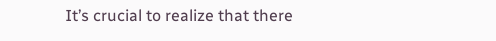It’s crucial to realize that there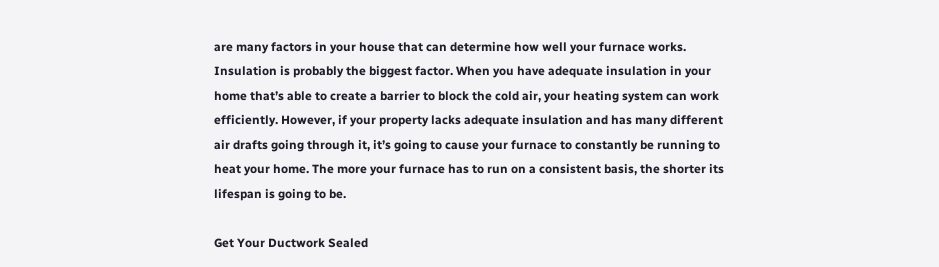are many factors in your house that can determine how well your furnace works. Insulation is probably the biggest factor. When you have adequate insulation in your home that’s able to create a barrier to block the cold air, your heating system can work efficiently. However, if your property lacks adequate insulation and has many different air drafts going through it, it’s going to cause your furnace to constantly be running to heat your home. The more your furnace has to run on a consistent basis, the shorter its lifespan is going to be.

Get Your Ductwork Sealed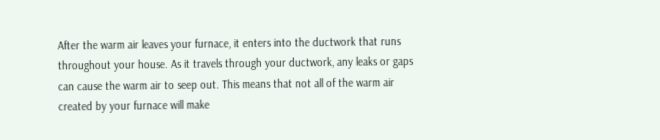After the warm air leaves your furnace, it enters into the ductwork that runs throughout your house. As it travels through your ductwork, any leaks or gaps can cause the warm air to seep out. This means that not all of the warm air created by your furnace will make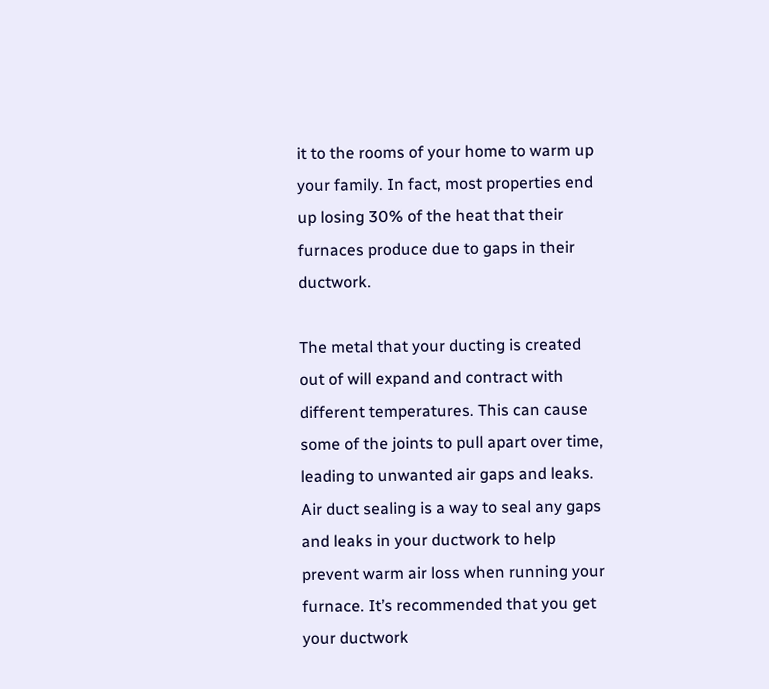it to the rooms of your home to warm up your family. In fact, most properties end up losing 30% of the heat that their furnaces produce due to gaps in their ductwork.

The metal that your ducting is created out of will expand and contract with different temperatures. This can cause some of the joints to pull apart over time, leading to unwanted air gaps and leaks. Air duct sealing is a way to seal any gaps and leaks in your ductwork to help prevent warm air loss when running your furnace. It’s recommended that you get your ductwork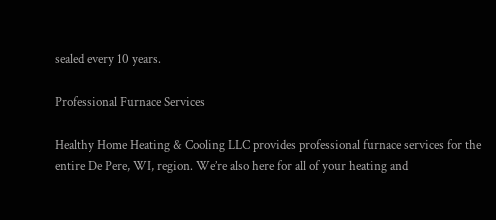sealed every 10 years.

Professional Furnace Services

Healthy Home Heating & Cooling LLC provides professional furnace services for the entire De Pere, WI, region. We’re also here for all of your heating and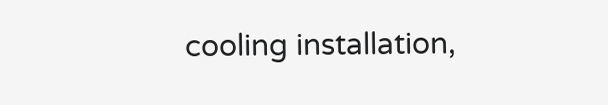cooling installation,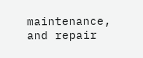maintenance, and repair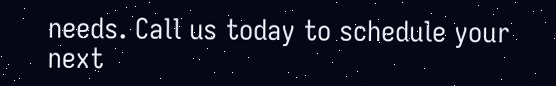needs. Call us today to schedule your next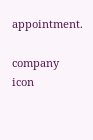appointment.

company icon